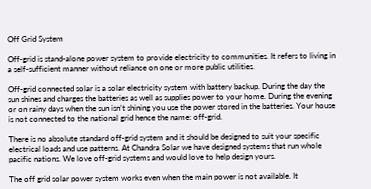Off Grid System

Off-grid is stand-alone power system to provide electricity to communities. It refers to living in a self-sufficient manner without reliance on one or more public utilities.

Off-grid connected solar is a solar electricity system with battery backup. During the day the sun shines and charges the batteries as well as supplies power to your home. During the evening or on rainy days when the sun isn’t shining you use the power stored in the batteries. Your house is not connected to the national grid hence the name: off-grid.

There is no absolute standard off-grid system and it should be designed to suit your specific electrical loads and use patterns. At Chandra Solar we have designed systems that run whole pacific nations. We love off-grid systems and would love to help design yours.

The off grid solar power system works even when the main power is not available. It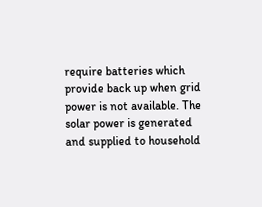require batteries which provide back up when grid power is not available. The solar power is generated and supplied to household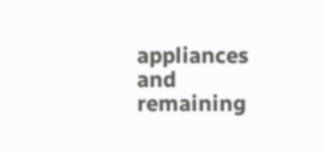appliances and remaining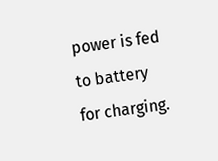power is fed to battery for charging.